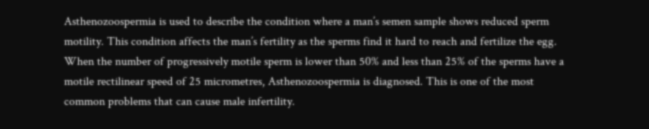Asthenozoospermia is used to describe the condition where a man’s semen sample shows reduced sperm motility. This condition affects the man’s fertility as the sperms find it hard to reach and fertilize the egg. When the number of progressively motile sperm is lower than 50% and less than 25% of the sperms have a motile rectilinear speed of 25 micrometres, Asthenozoospermia is diagnosed. This is one of the most common problems that can cause male infertility.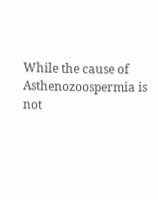While the cause of Asthenozoospermia is not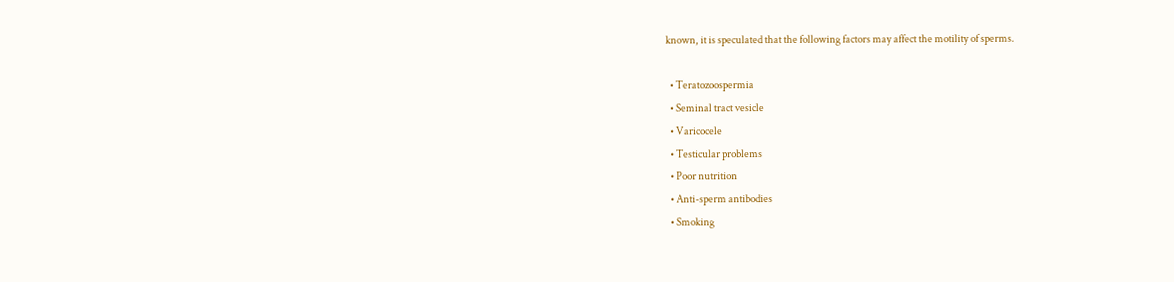known, it is speculated that the following factors may affect the motility of sperms.

  • Teratozoospermia
  • Seminal tract vesicle
  • Varicocele
  • Testicular problems
  • Poor nutrition
  • Anti-sperm antibodies
  • Smoking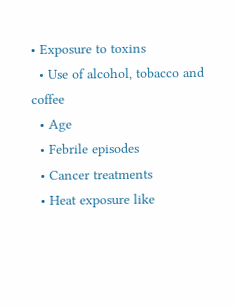• Exposure to toxins
  • Use of alcohol, tobacco and coffee
  • Age
  • Febrile episodes
  • Cancer treatments
  • Heat exposure like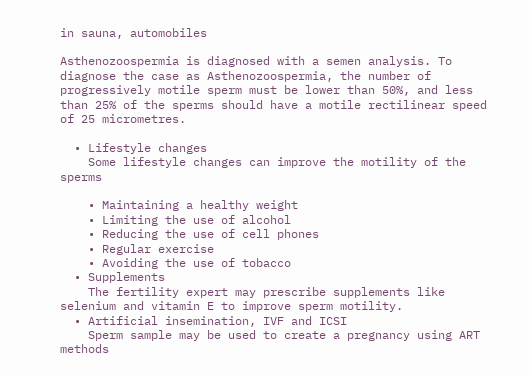in sauna, automobiles

Asthenozoospermia is diagnosed with a semen analysis. To diagnose the case as Asthenozoospermia, the number of progressively motile sperm must be lower than 50%, and less than 25% of the sperms should have a motile rectilinear speed of 25 micrometres.

  • Lifestyle changes
    Some lifestyle changes can improve the motility of the sperms

    • Maintaining a healthy weight
    • Limiting the use of alcohol
    • Reducing the use of cell phones
    • Regular exercise
    • Avoiding the use of tobacco
  • Supplements
    The fertility expert may prescribe supplements like selenium and vitamin E to improve sperm motility.
  • Artificial insemination, IVF and ICSI
    Sperm sample may be used to create a pregnancy using ART methods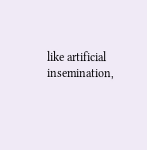like artificial insemination,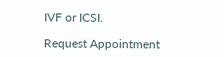IVF or ICSI.

Request Appointment